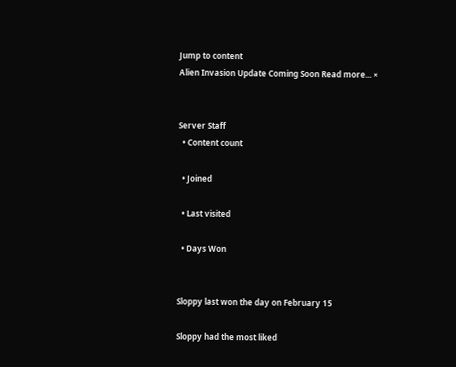Jump to content
Alien Invasion Update Coming Soon Read more... ×


Server Staff
  • Content count

  • Joined

  • Last visited

  • Days Won


Sloppy last won the day on February 15

Sloppy had the most liked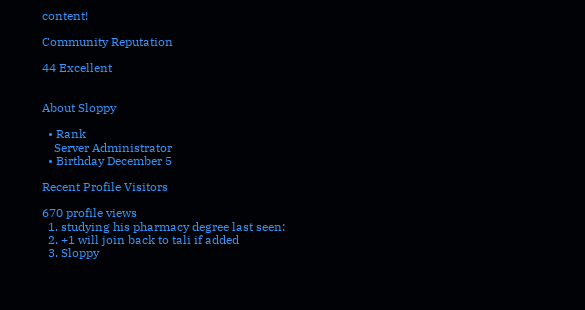content!

Community Reputation

44 Excellent


About Sloppy

  • Rank
    Server Administrator
  • Birthday December 5

Recent Profile Visitors

670 profile views
  1. studying his pharmacy degree last seen:
  2. +1 will join back to tali if added
  3. Sloppy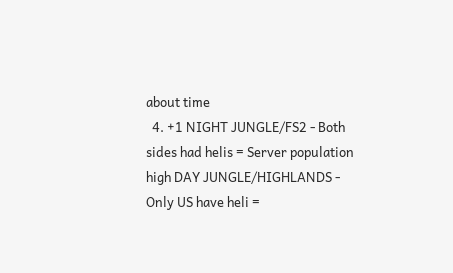about time
  4. +1 NIGHT JUNGLE/FS2 - Both sides had helis = Server population high DAY JUNGLE/HIGHLANDS - Only US have heli =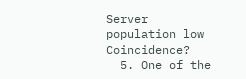Server population low Coincidence?
  5. One of the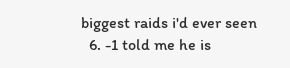biggest raids i'd ever seen
  6. -1 told me he is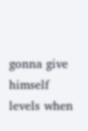gonna give himself levels when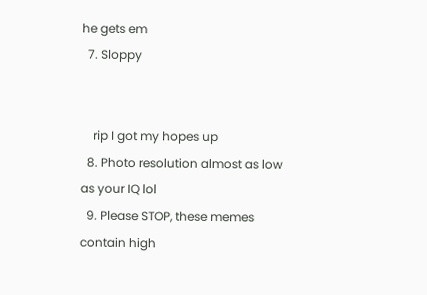he gets em
  7. Sloppy


    rip I got my hopes up
  8. Photo resolution almost as low as your IQ lol
  9. Please STOP, these memes contain high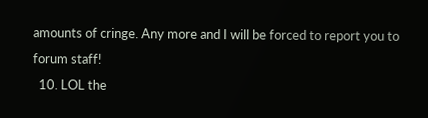amounts of cringe. Any more and I will be forced to report you to forum staff!
  10. LOL the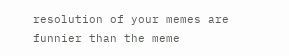resolution of your memes are funnier than the meme